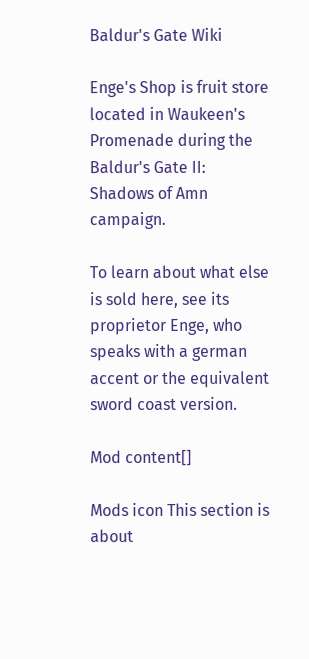Baldur's Gate Wiki

Enge's Shop is fruit store located in Waukeen's Promenade during the Baldur's Gate II: Shadows of Amn campaign.

To learn about what else is sold here, see its proprietor Enge, who speaks with a german accent or the equivalent sword coast version.

Mod content[]

Mods icon This section is about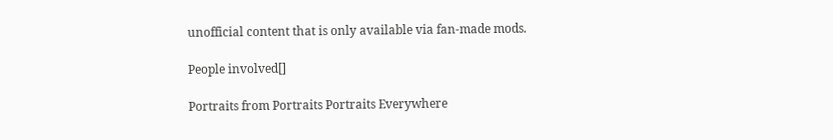unofficial content that is only available via fan-made mods.

People involved[]

Portraits from Portraits Portraits Everywhere